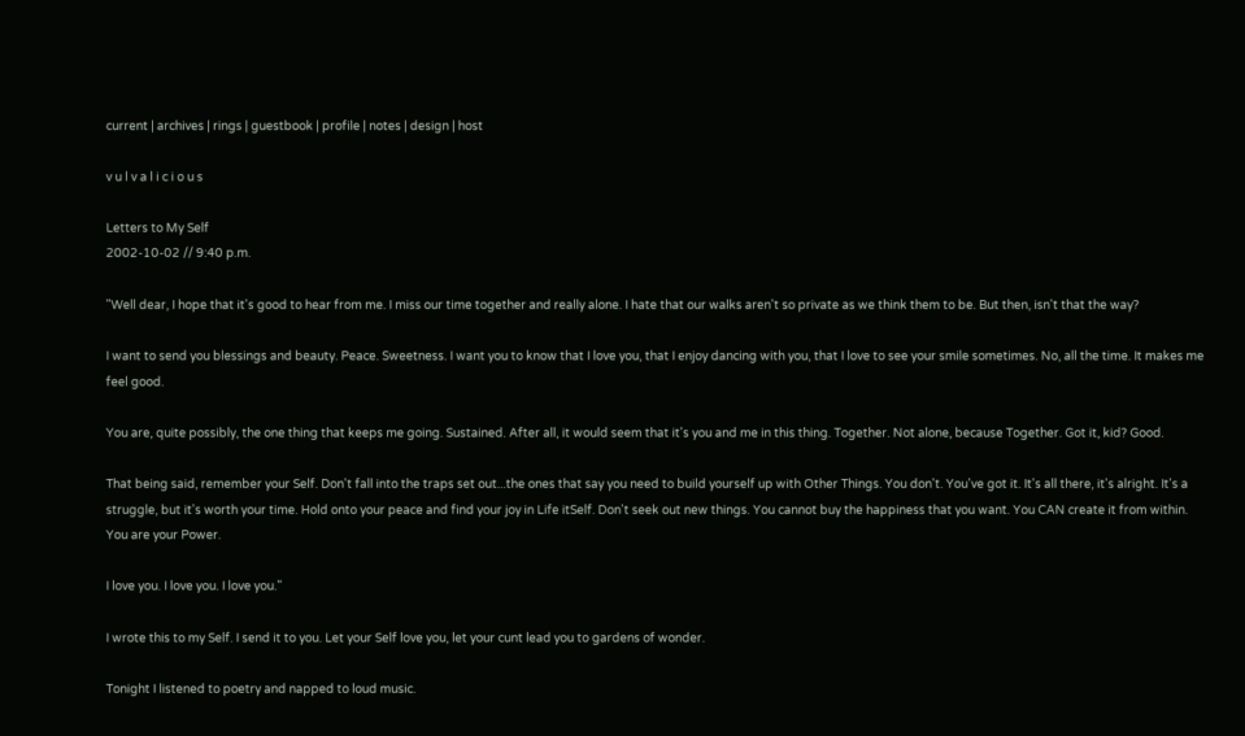current | archives | rings | guestbook | profile | notes | design | host

v u l v a l i c i o u s

Letters to My Self
2002-10-02 // 9:40 p.m.

"Well dear, I hope that it's good to hear from me. I miss our time together and really alone. I hate that our walks aren't so private as we think them to be. But then, isn't that the way?

I want to send you blessings and beauty. Peace. Sweetness. I want you to know that I love you, that I enjoy dancing with you, that I love to see your smile sometimes. No, all the time. It makes me feel good.

You are, quite possibly, the one thing that keeps me going. Sustained. After all, it would seem that it's you and me in this thing. Together. Not alone, because Together. Got it, kid? Good.

That being said, remember your Self. Don't fall into the traps set out...the ones that say you need to build yourself up with Other Things. You don't. You've got it. It's all there, it's alright. It's a struggle, but it's worth your time. Hold onto your peace and find your joy in Life itSelf. Don't seek out new things. You cannot buy the happiness that you want. You CAN create it from within. You are your Power.

I love you. I love you. I love you."

I wrote this to my Self. I send it to you. Let your Self love you, let your cunt lead you to gardens of wonder.

Tonight I listened to poetry and napped to loud music.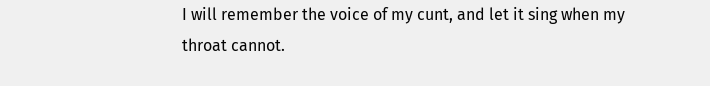I will remember the voice of my cunt, and let it sing when my throat cannot.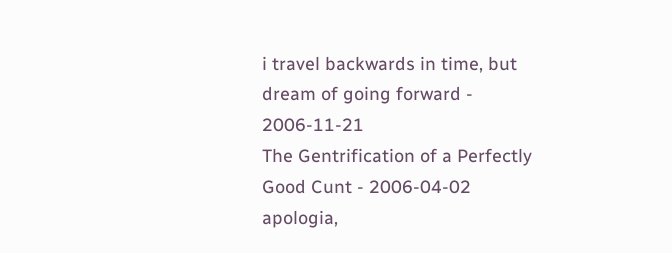i travel backwards in time, but dream of going forward - 2006-11-21
The Gentrification of a Perfectly Good Cunt - 2006-04-02
apologia,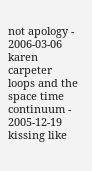not apology - 2006-03-06
karen carpeter loops and the space time continuum - 2005-12-19
kissing like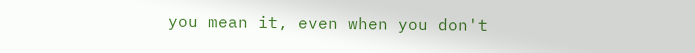you mean it, even when you don't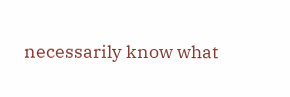necessarily know what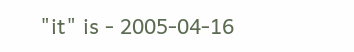"it" is - 2005-04-16